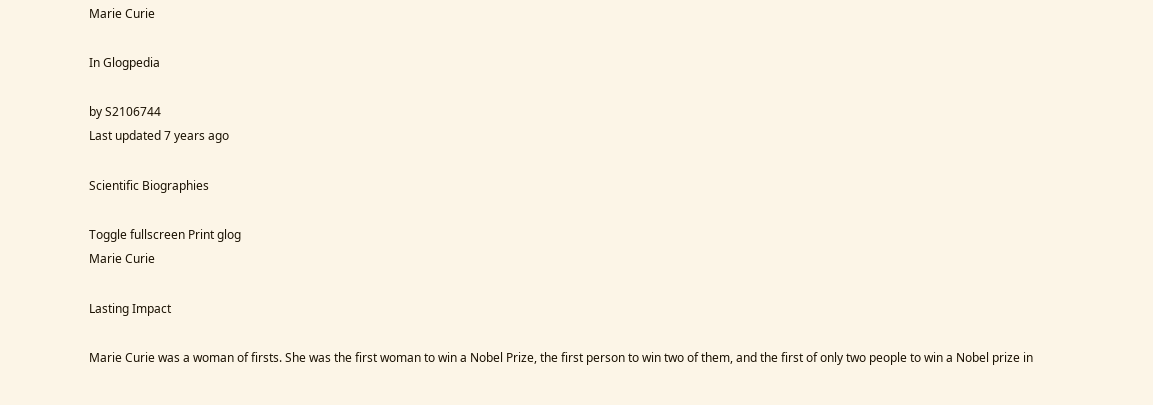Marie Curie

In Glogpedia

by S2106744
Last updated 7 years ago

Scientific Biographies

Toggle fullscreen Print glog
Marie Curie

Lasting Impact

Marie Curie was a woman of firsts. She was the first woman to win a Nobel Prize, the first person to win two of them, and the first of only two people to win a Nobel prize in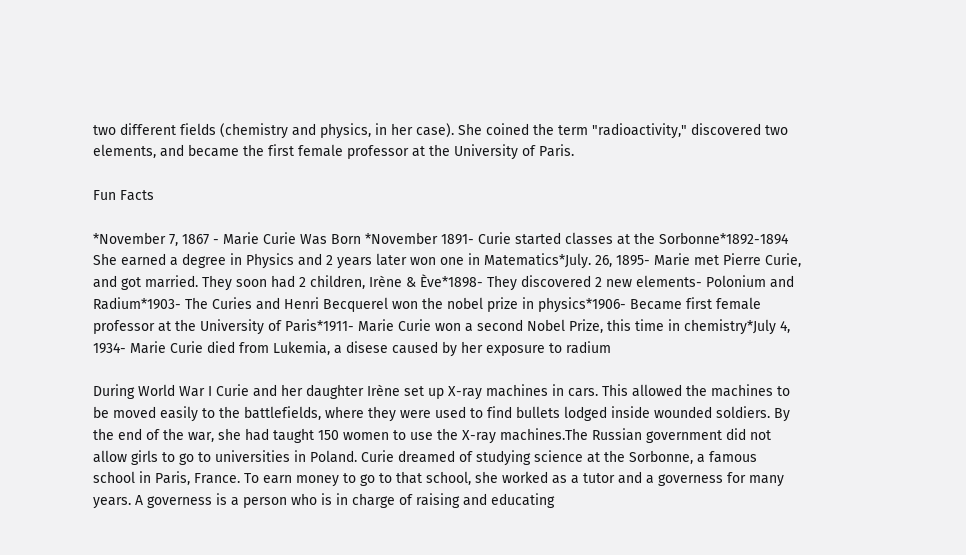two different fields (chemistry and physics, in her case). She coined the term "radioactivity," discovered two elements, and became the first female professor at the University of Paris.

Fun Facts

*November 7, 1867 - Marie Curie Was Born *November 1891- Curie started classes at the Sorbonne*1892-1894 She earned a degree in Physics and 2 years later won one in Matematics*July. 26, 1895- Marie met Pierre Curie, and got married. They soon had 2 children, Irène & Ève*1898- They discovered 2 new elements- Polonium and Radium*1903- The Curies and Henri Becquerel won the nobel prize in physics*1906- Became first female professor at the University of Paris*1911- Marie Curie won a second Nobel Prize, this time in chemistry*July 4, 1934- Marie Curie died from Lukemia, a disese caused by her exposure to radium

During World War I Curie and her daughter Irène set up X-ray machines in cars. This allowed the machines to be moved easily to the battlefields, where they were used to find bullets lodged inside wounded soldiers. By the end of the war, she had taught 150 women to use the X-ray machines.The Russian government did not allow girls to go to universities in Poland. Curie dreamed of studying science at the Sorbonne, a famous school in Paris, France. To earn money to go to that school, she worked as a tutor and a governess for many years. A governess is a person who is in charge of raising and educating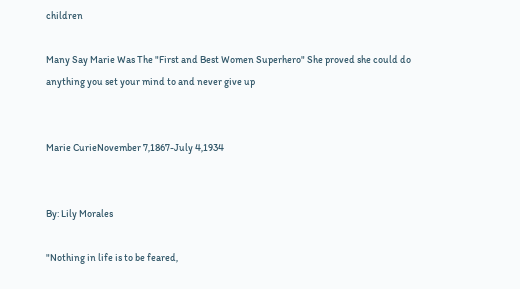children

Many Say Marie Was The "First and Best Women Superhero" She proved she could do anything you set your mind to and never give up


Marie CurieNovember 7,1867-July 4,1934


By: Lily Morales

"Nothing in life is to be feared,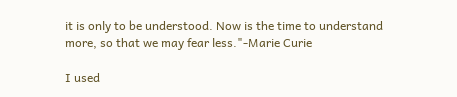it is only to be understood. Now is the time to understand more, so that we may fear less."-Marie Curie

I used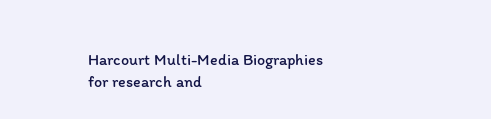Harcourt Multi-Media Biographies for research and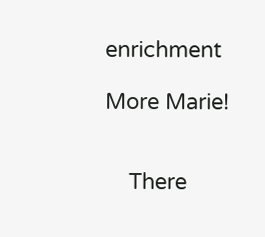enrichment

More Marie!


    There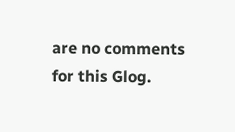are no comments for this Glog.